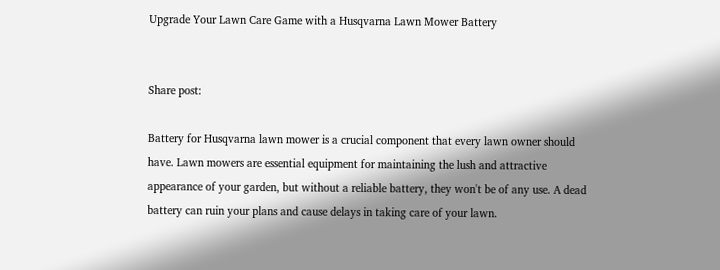Upgrade Your Lawn Care Game with a Husqvarna Lawn Mower Battery


Share post:

Battery for Husqvarna lawn mower is a crucial component that every lawn owner should have. Lawn mowers are essential equipment for maintaining the lush and attractive appearance of your garden, but without a reliable battery, they won't be of any use. A dead battery can ruin your plans and cause delays in taking care of your lawn.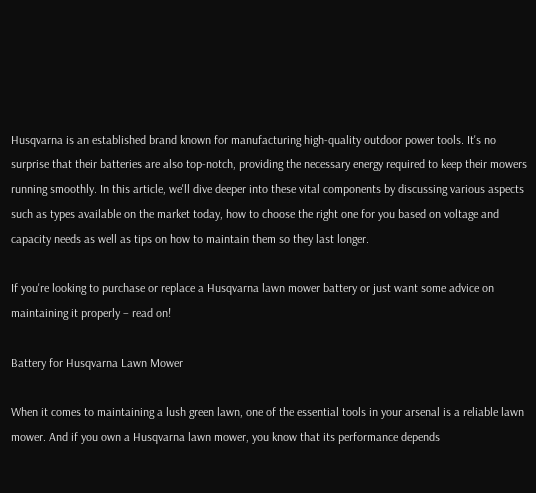Husqvarna is an established brand known for manufacturing high-quality outdoor power tools. It's no surprise that their batteries are also top-notch, providing the necessary energy required to keep their mowers running smoothly. In this article, we'll dive deeper into these vital components by discussing various aspects such as types available on the market today, how to choose the right one for you based on voltage and capacity needs as well as tips on how to maintain them so they last longer.

If you're looking to purchase or replace a Husqvarna lawn mower battery or just want some advice on maintaining it properly – read on!

Battery for Husqvarna Lawn Mower

When it comes to maintaining a lush green lawn, one of the essential tools in your arsenal is a reliable lawn mower. And if you own a Husqvarna lawn mower, you know that its performance depends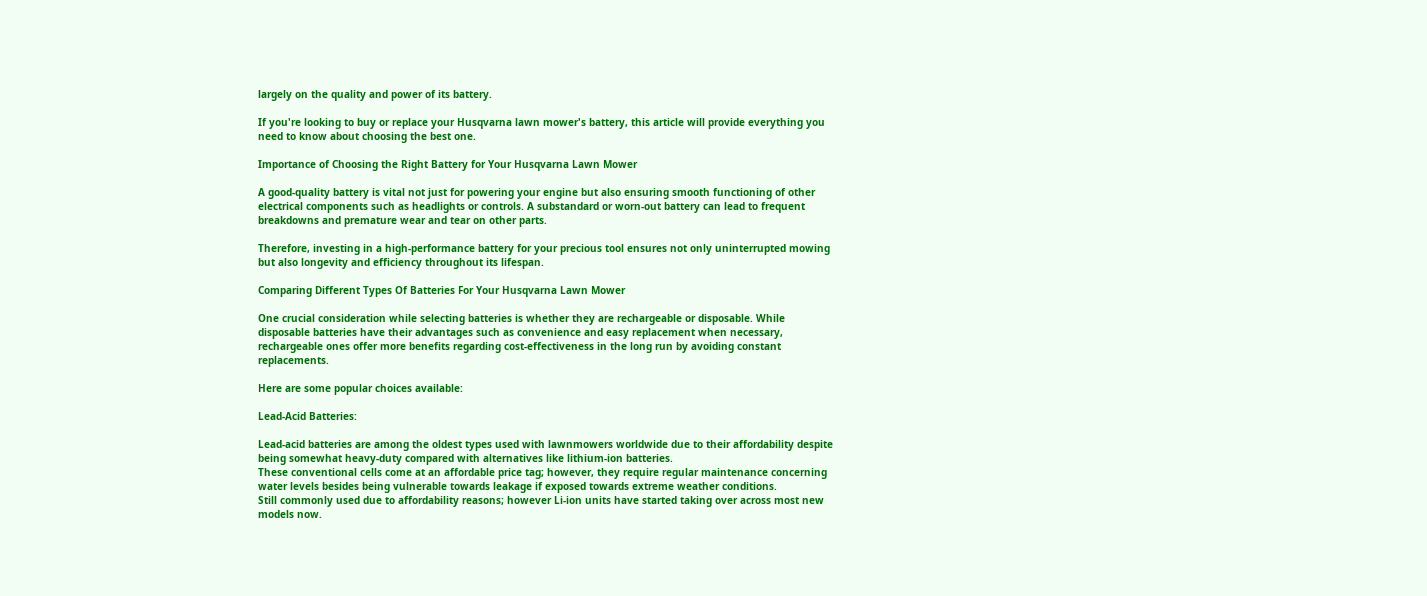largely on the quality and power of its battery.

If you're looking to buy or replace your Husqvarna lawn mower's battery, this article will provide everything you need to know about choosing the best one.

Importance of Choosing the Right Battery for Your Husqvarna Lawn Mower

A good-quality battery is vital not just for powering your engine but also ensuring smooth functioning of other electrical components such as headlights or controls. A substandard or worn-out battery can lead to frequent breakdowns and premature wear and tear on other parts.

Therefore, investing in a high-performance battery for your precious tool ensures not only uninterrupted mowing but also longevity and efficiency throughout its lifespan.

Comparing Different Types Of Batteries For Your Husqvarna Lawn Mower

One crucial consideration while selecting batteries is whether they are rechargeable or disposable. While disposable batteries have their advantages such as convenience and easy replacement when necessary, rechargeable ones offer more benefits regarding cost-effectiveness in the long run by avoiding constant replacements.

Here are some popular choices available:

Lead-Acid Batteries:

Lead-acid batteries are among the oldest types used with lawnmowers worldwide due to their affordability despite being somewhat heavy-duty compared with alternatives like lithium-ion batteries.
These conventional cells come at an affordable price tag; however, they require regular maintenance concerning water levels besides being vulnerable towards leakage if exposed towards extreme weather conditions.
Still commonly used due to affordability reasons; however Li-ion units have started taking over across most new models now.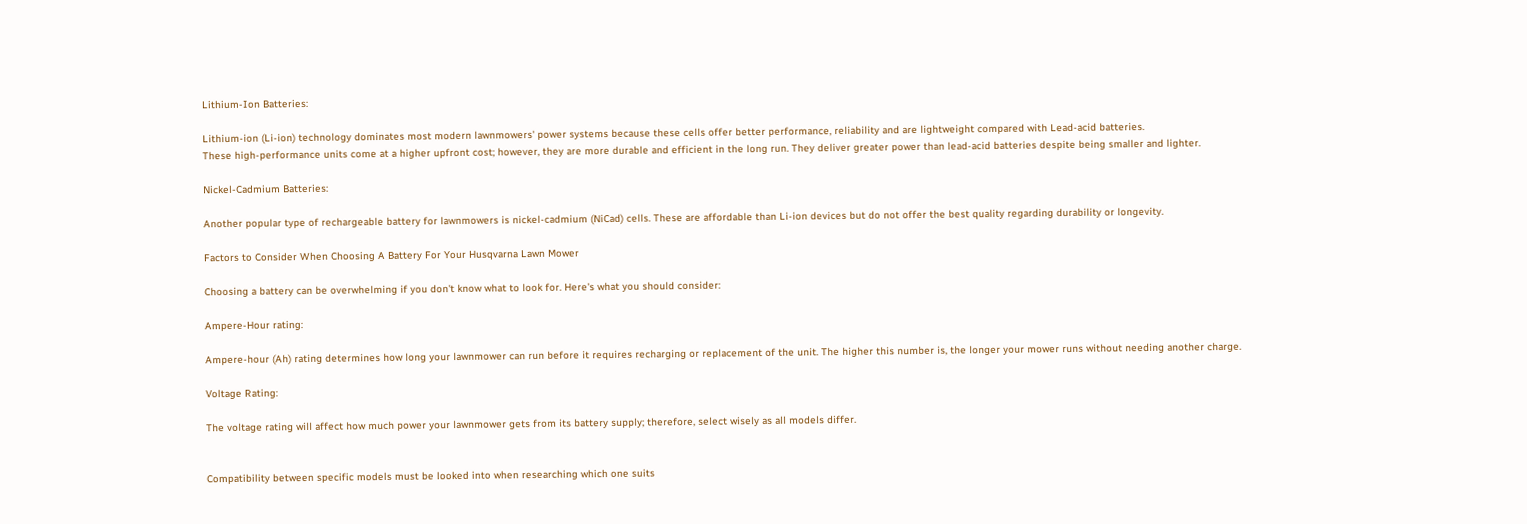Lithium-Ion Batteries:

Lithium-ion (Li-ion) technology dominates most modern lawnmowers' power systems because these cells offer better performance, reliability and are lightweight compared with Lead-acid batteries.
These high-performance units come at a higher upfront cost; however, they are more durable and efficient in the long run. They deliver greater power than lead-acid batteries despite being smaller and lighter.

Nickel-Cadmium Batteries:

Another popular type of rechargeable battery for lawnmowers is nickel-cadmium (NiCad) cells. These are affordable than Li-ion devices but do not offer the best quality regarding durability or longevity.

Factors to Consider When Choosing A Battery For Your Husqvarna Lawn Mower

Choosing a battery can be overwhelming if you don't know what to look for. Here's what you should consider:

Ampere-Hour rating:

Ampere-hour (Ah) rating determines how long your lawnmower can run before it requires recharging or replacement of the unit. The higher this number is, the longer your mower runs without needing another charge.

Voltage Rating:

The voltage rating will affect how much power your lawnmower gets from its battery supply; therefore, select wisely as all models differ.


Compatibility between specific models must be looked into when researching which one suits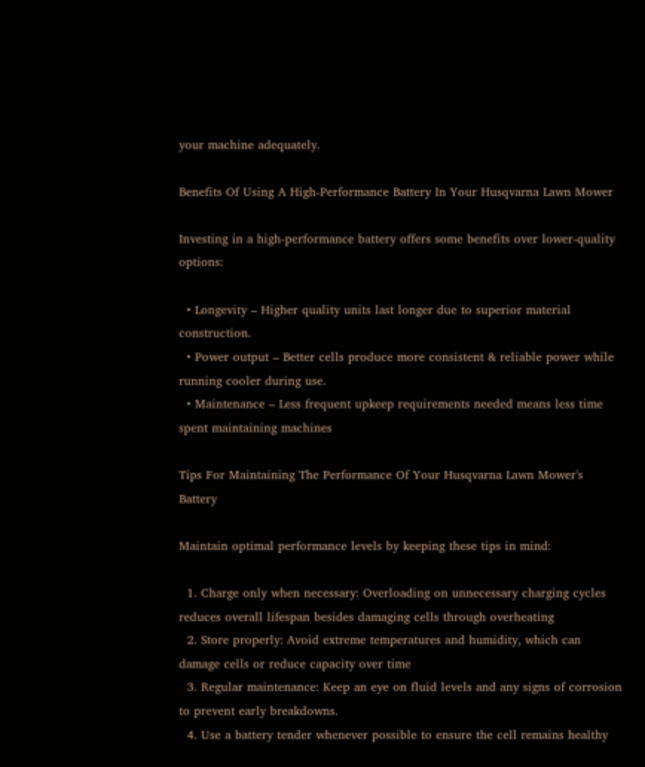your machine adequately.

Benefits Of Using A High-Performance Battery In Your Husqvarna Lawn Mower

Investing in a high-performance battery offers some benefits over lower-quality options:

  • Longevity – Higher quality units last longer due to superior material construction.
  • Power output – Better cells produce more consistent & reliable power while running cooler during use.
  • Maintenance – Less frequent upkeep requirements needed means less time spent maintaining machines

Tips For Maintaining The Performance Of Your Husqvarna Lawn Mower's Battery

Maintain optimal performance levels by keeping these tips in mind:

  1. Charge only when necessary: Overloading on unnecessary charging cycles reduces overall lifespan besides damaging cells through overheating
  2. Store properly: Avoid extreme temperatures and humidity, which can damage cells or reduce capacity over time
  3. Regular maintenance: Keep an eye on fluid levels and any signs of corrosion to prevent early breakdowns.
  4. Use a battery tender whenever possible to ensure the cell remains healthy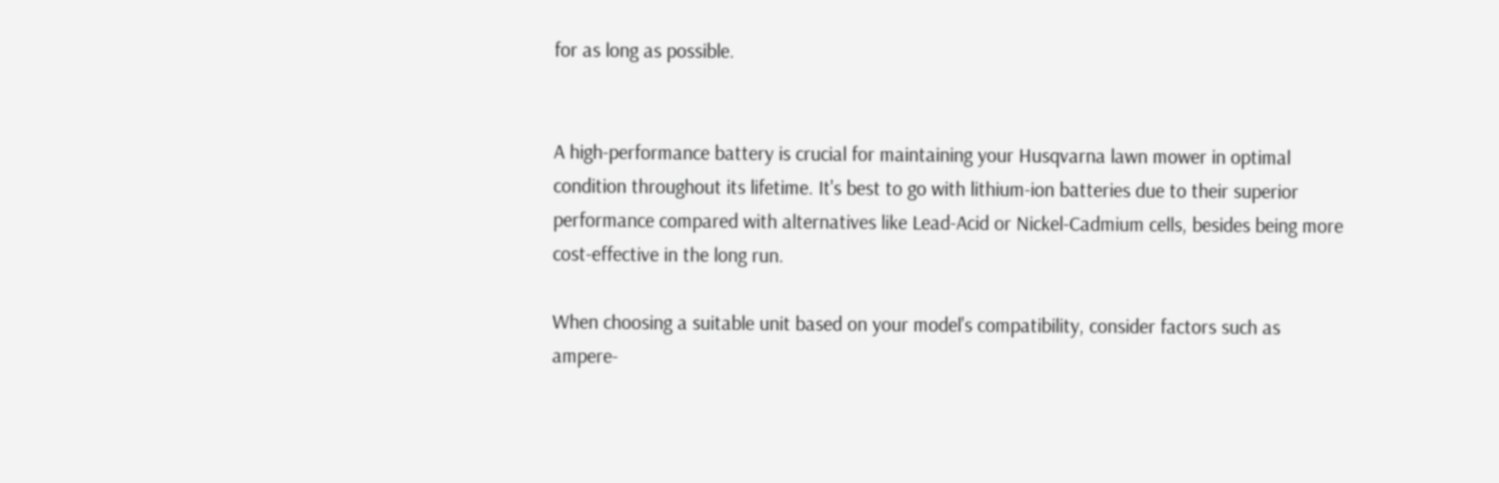for as long as possible.


A high-performance battery is crucial for maintaining your Husqvarna lawn mower in optimal condition throughout its lifetime. It's best to go with lithium-ion batteries due to their superior performance compared with alternatives like Lead-Acid or Nickel-Cadmium cells, besides being more cost-effective in the long run.

When choosing a suitable unit based on your model's compatibility, consider factors such as ampere-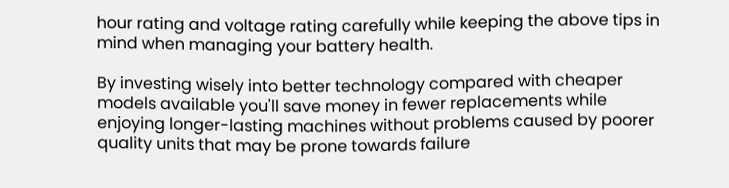hour rating and voltage rating carefully while keeping the above tips in mind when managing your battery health.

By investing wisely into better technology compared with cheaper models available you'll save money in fewer replacements while enjoying longer-lasting machines without problems caused by poorer quality units that may be prone towards failure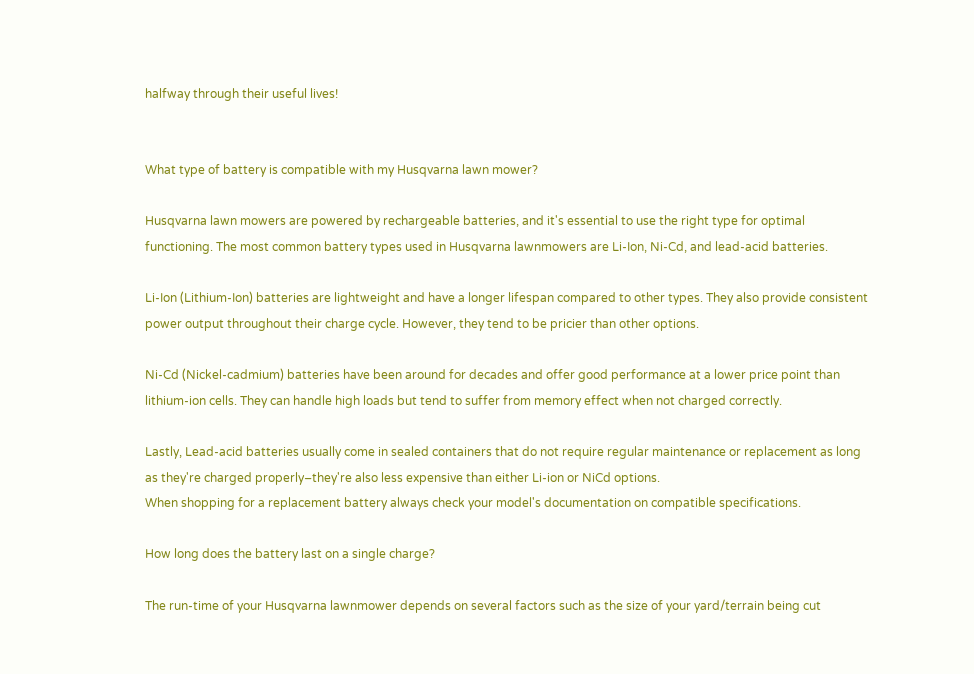halfway through their useful lives!


What type of battery is compatible with my Husqvarna lawn mower?

Husqvarna lawn mowers are powered by rechargeable batteries, and it's essential to use the right type for optimal functioning. The most common battery types used in Husqvarna lawnmowers are Li-Ion, Ni-Cd, and lead-acid batteries.

Li-Ion (Lithium-Ion) batteries are lightweight and have a longer lifespan compared to other types. They also provide consistent power output throughout their charge cycle. However, they tend to be pricier than other options.

Ni-Cd (Nickel-cadmium) batteries have been around for decades and offer good performance at a lower price point than lithium-ion cells. They can handle high loads but tend to suffer from memory effect when not charged correctly.

Lastly, Lead-acid batteries usually come in sealed containers that do not require regular maintenance or replacement as long as they're charged properly–they're also less expensive than either Li-ion or NiCd options.
When shopping for a replacement battery always check your model's documentation on compatible specifications.

How long does the battery last on a single charge?

The run-time of your Husqvarna lawnmower depends on several factors such as the size of your yard/terrain being cut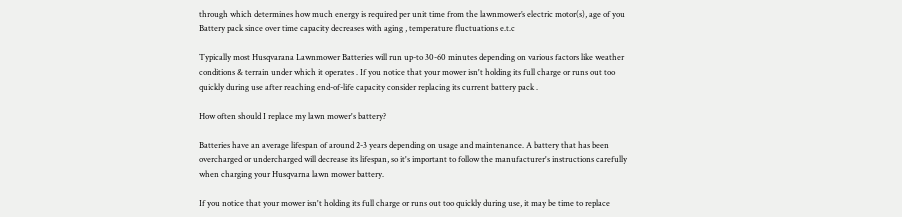through which determines how much energy is required per unit time from the lawnmower’s electric motor(s), age of you Battery pack since over time capacity decreases with aging , temperature fluctuations e.t.c

Typically most Husqvarana Lawnmower Batteries will run up-to 30-60 minutes depending on various factors like weather conditions & terrain under which it operates . If you notice that your mower isn't holding its full charge or runs out too quickly during use after reaching end-of-life capacity consider replacing its current battery pack .

How often should I replace my lawn mower's battery?

Batteries have an average lifespan of around 2-3 years depending on usage and maintenance. A battery that has been overcharged or undercharged will decrease its lifespan, so it's important to follow the manufacturer's instructions carefully when charging your Husqvarna lawn mower battery.

If you notice that your mower isn't holding its full charge or runs out too quickly during use, it may be time to replace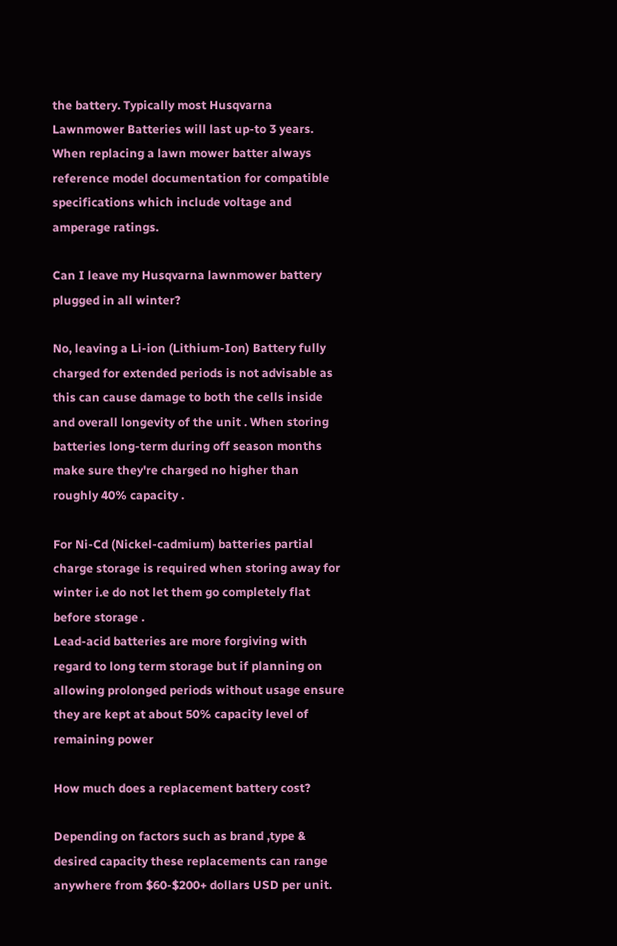the battery. Typically most Husqvarna Lawnmower Batteries will last up-to 3 years. When replacing a lawn mower batter always reference model documentation for compatible specifications which include voltage and amperage ratings.

Can I leave my Husqvarna lawnmower battery plugged in all winter?

No, leaving a Li-ion (Lithium-Ion) Battery fully charged for extended periods is not advisable as this can cause damage to both the cells inside and overall longevity of the unit . When storing batteries long-term during off season months make sure they're charged no higher than roughly 40% capacity .

For Ni-Cd (Nickel-cadmium) batteries partial charge storage is required when storing away for winter i.e do not let them go completely flat before storage .
Lead-acid batteries are more forgiving with regard to long term storage but if planning on allowing prolonged periods without usage ensure they are kept at about 50% capacity level of remaining power

How much does a replacement battery cost?

Depending on factors such as brand ,type & desired capacity these replacements can range anywhere from $60-$200+ dollars USD per unit.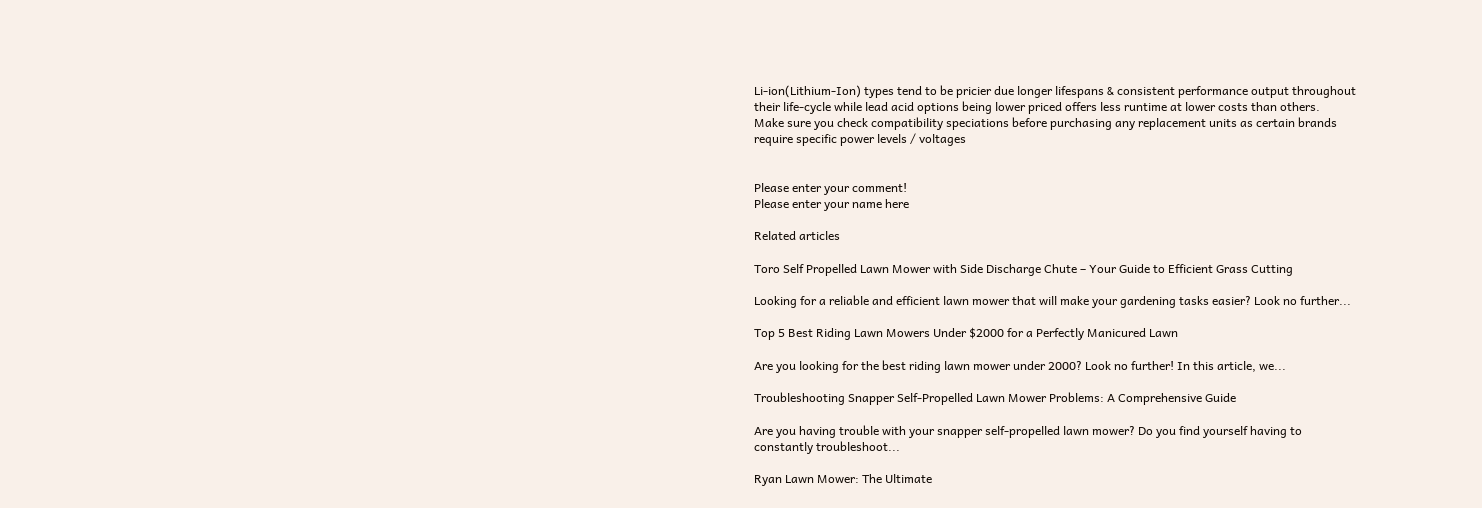Li-ion(Lithium-Ion) types tend to be pricier due longer lifespans & consistent performance output throughout their life-cycle while lead acid options being lower priced offers less runtime at lower costs than others.
Make sure you check compatibility speciations before purchasing any replacement units as certain brands require specific power levels / voltages


Please enter your comment!
Please enter your name here

Related articles

Toro Self Propelled Lawn Mower with Side Discharge Chute – Your Guide to Efficient Grass Cutting

Looking for a reliable and efficient lawn mower that will make your gardening tasks easier? Look no further...

Top 5 Best Riding Lawn Mowers Under $2000 for a Perfectly Manicured Lawn

Are you looking for the best riding lawn mower under 2000? Look no further! In this article, we...

Troubleshooting Snapper Self-Propelled Lawn Mower Problems: A Comprehensive Guide

Are you having trouble with your snapper self-propelled lawn mower? Do you find yourself having to constantly troubleshoot...

Ryan Lawn Mower: The Ultimate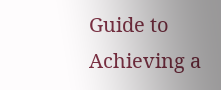Guide to Achieving a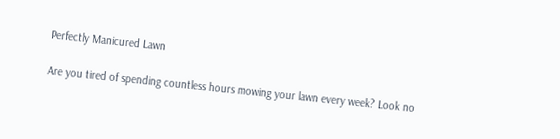Perfectly Manicured Lawn

Are you tired of spending countless hours mowing your lawn every week? Look no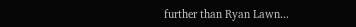further than Ryan Lawn...